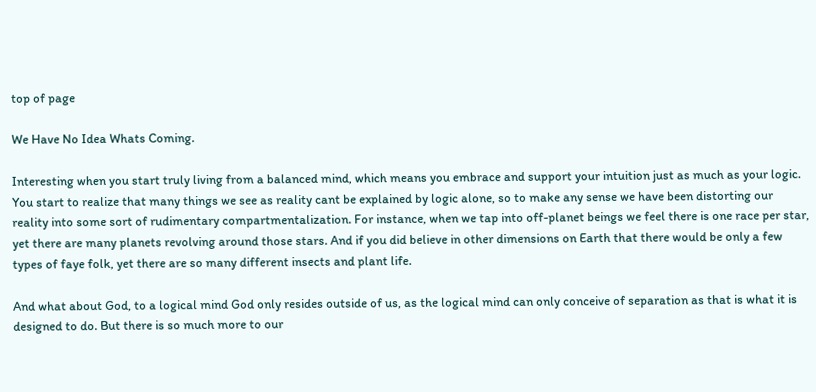top of page

We Have No Idea Whats Coming.

Interesting when you start truly living from a balanced mind, which means you embrace and support your intuition just as much as your logic. You start to realize that many things we see as reality cant be explained by logic alone, so to make any sense we have been distorting our reality into some sort of rudimentary compartmentalization. For instance, when we tap into off-planet beings we feel there is one race per star, yet there are many planets revolving around those stars. And if you did believe in other dimensions on Earth that there would be only a few types of faye folk, yet there are so many different insects and plant life.

And what about God, to a logical mind God only resides outside of us, as the logical mind can only conceive of separation as that is what it is designed to do. But there is so much more to our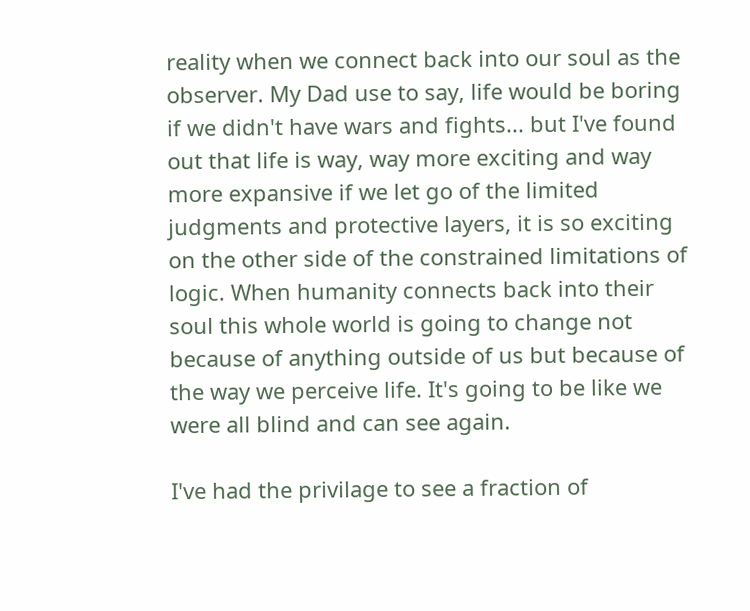reality when we connect back into our soul as the observer. My Dad use to say, life would be boring if we didn't have wars and fights... but I've found out that life is way, way more exciting and way more expansive if we let go of the limited judgments and protective layers, it is so exciting on the other side of the constrained limitations of logic. When humanity connects back into their soul this whole world is going to change not because of anything outside of us but because of the way we perceive life. It's going to be like we were all blind and can see again.

I've had the privilage to see a fraction of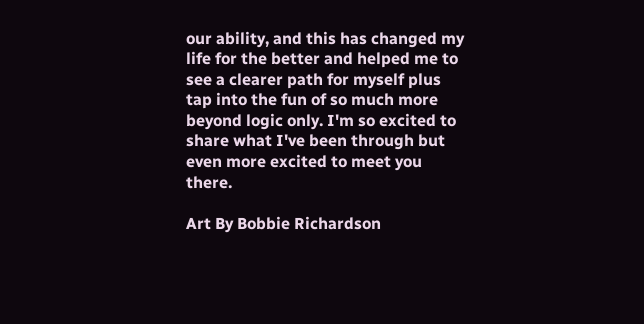our ability, and this has changed my life for the better and helped me to see a clearer path for myself plus tap into the fun of so much more beyond logic only. I'm so excited to share what I've been through but even more excited to meet you there.

Art By Bobbie Richardson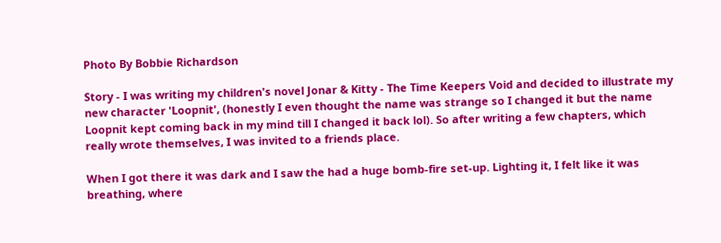Photo By Bobbie Richardson

Story - I was writing my children's novel Jonar & Kitty - The Time Keepers Void and decided to illustrate my new character 'Loopnit', (honestly I even thought the name was strange so I changed it but the name Loopnit kept coming back in my mind till I changed it back lol). So after writing a few chapters, which really wrote themselves, I was invited to a friends place.

When I got there it was dark and I saw the had a huge bomb-fire set-up. Lighting it, I felt like it was breathing, where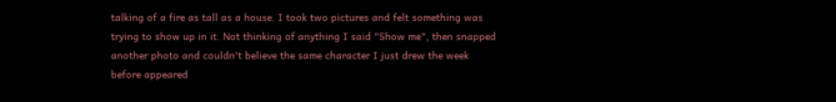talking of a fire as tall as a house. I took two pictures and felt something was trying to show up in it. Not thinking of anything I said "Show me", then snapped another photo and couldn't believe the same character I just drew the week before appeared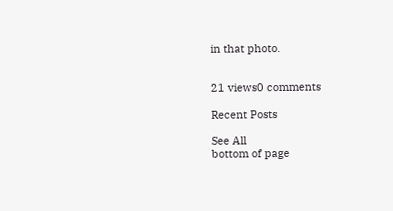in that photo.


21 views0 comments

Recent Posts

See All
bottom of page